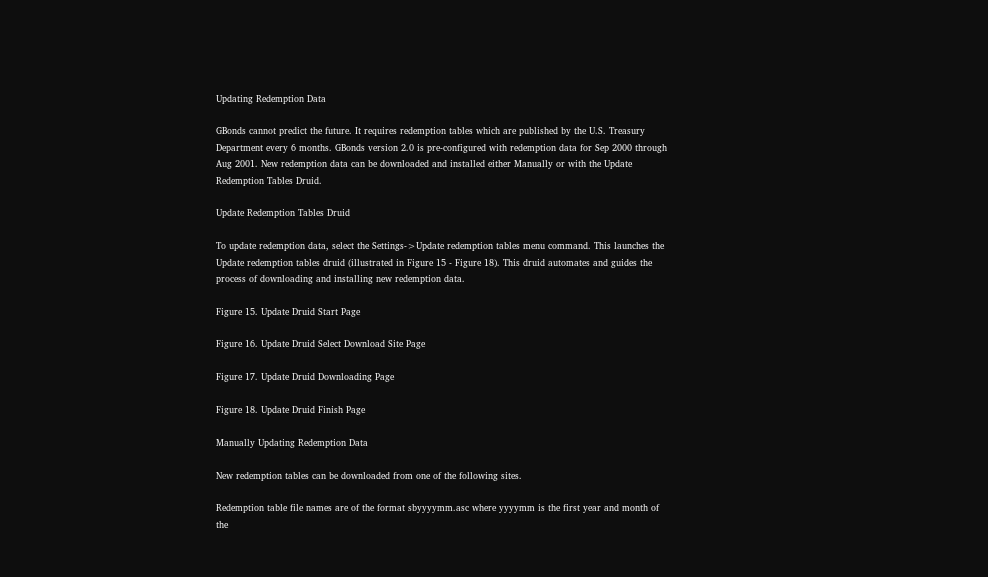Updating Redemption Data

GBonds cannot predict the future. It requires redemption tables which are published by the U.S. Treasury Department every 6 months. GBonds version 2.0 is pre-configured with redemption data for Sep 2000 through Aug 2001. New redemption data can be downloaded and installed either Manually or with the Update Redemption Tables Druid.

Update Redemption Tables Druid

To update redemption data, select the Settings->Update redemption tables menu command. This launches the Update redemption tables druid (illustrated in Figure 15 - Figure 18). This druid automates and guides the process of downloading and installing new redemption data.

Figure 15. Update Druid Start Page

Figure 16. Update Druid Select Download Site Page

Figure 17. Update Druid Downloading Page

Figure 18. Update Druid Finish Page

Manually Updating Redemption Data

New redemption tables can be downloaded from one of the following sites.

Redemption table file names are of the format sbyyyymm.asc where yyyymm is the first year and month of the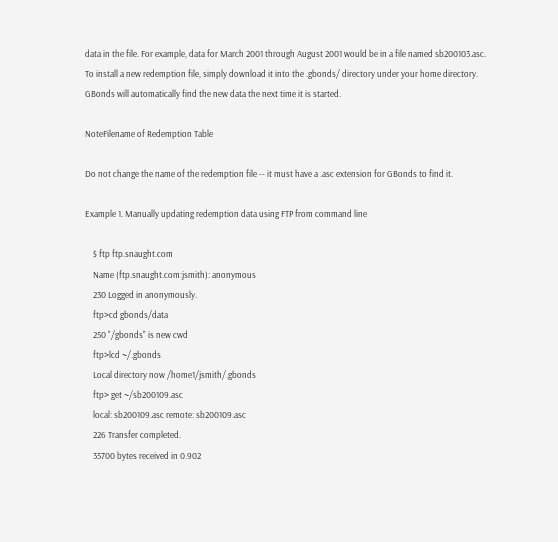data in the file. For example, data for March 2001 through August 2001 would be in a file named sb200103.asc. To install a new redemption file, simply download it into the .gbonds/ directory under your home directory. GBonds will automatically find the new data the next time it is started.

NoteFilename of Redemption Table

Do not change the name of the redemption file -- it must have a .asc extension for GBonds to find it.

Example 1. Manually updating redemption data using FTP from command line

    $ ftp ftp.snaught.com
    Name (ftp.snaught.com:jsmith): anonymous
    230 Logged in anonymously.
    ftp>cd gbonds/data
    250 "/gbonds" is new cwd
    ftp>lcd ~/.gbonds
    Local directory now /home1/jsmith/.gbonds
    ftp> get ~/sb200109.asc
    local: sb200109.asc remote: sb200109.asc
    226 Transfer completed.
    35700 bytes received in 0.902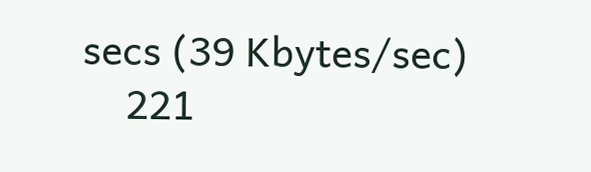secs (39 Kbytes/sec)
    221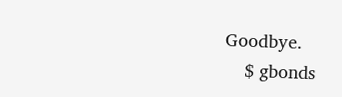Goodbye.
    $ gbonds